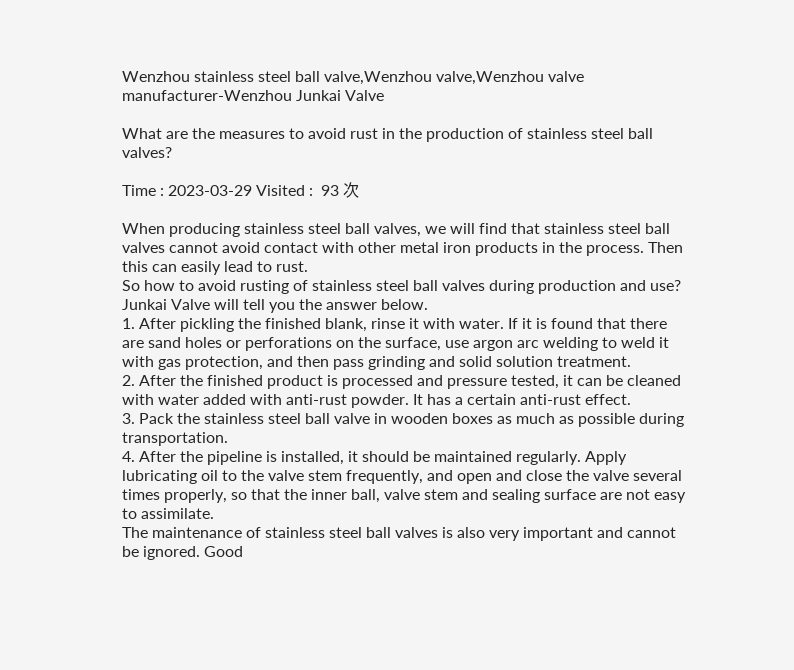Wenzhou stainless steel ball valve,Wenzhou valve,Wenzhou valve manufacturer-Wenzhou Junkai Valve

What are the measures to avoid rust in the production of stainless steel ball valves?

Time : 2023-03-29 Visited :  93 次

When producing stainless steel ball valves, we will find that stainless steel ball valves cannot avoid contact with other metal iron products in the process. Then this can easily lead to rust.
So how to avoid rusting of stainless steel ball valves during production and use? Junkai Valve will tell you the answer below.
1. After pickling the finished blank, rinse it with water. If it is found that there are sand holes or perforations on the surface, use argon arc welding to weld it with gas protection, and then pass grinding and solid solution treatment.
2. After the finished product is processed and pressure tested, it can be cleaned with water added with anti-rust powder. It has a certain anti-rust effect.
3. Pack the stainless steel ball valve in wooden boxes as much as possible during transportation.
4. After the pipeline is installed, it should be maintained regularly. Apply lubricating oil to the valve stem frequently, and open and close the valve several times properly, so that the inner ball, valve stem and sealing surface are not easy to assimilate.
The maintenance of stainless steel ball valves is also very important and cannot be ignored. Good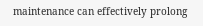maintenance can effectively prolong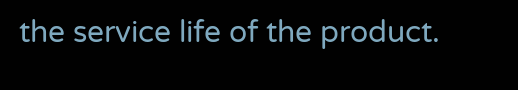the service life of the product.